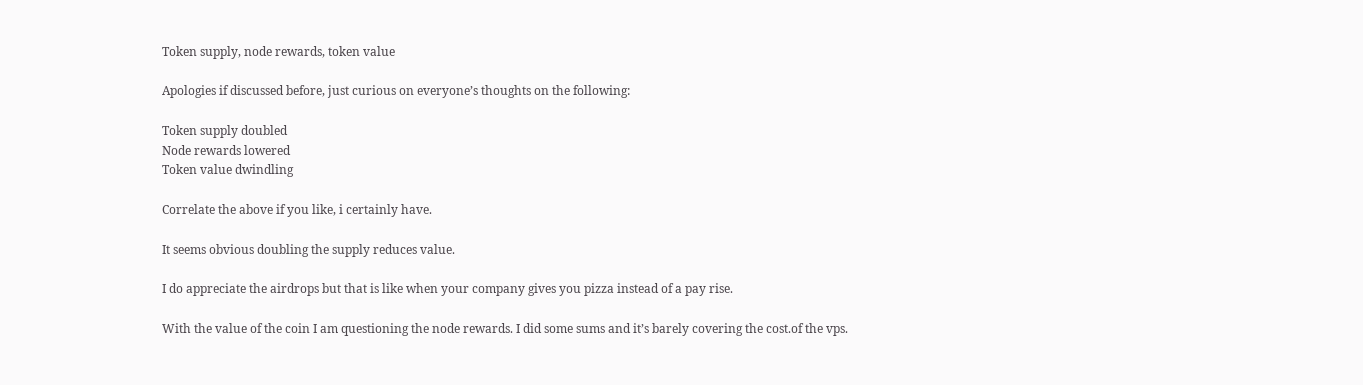Token supply, node rewards, token value

Apologies if discussed before, just curious on everyone’s thoughts on the following:

Token supply doubled
Node rewards lowered
Token value dwindling

Correlate the above if you like, i certainly have.

It seems obvious doubling the supply reduces value.

I do appreciate the airdrops but that is like when your company gives you pizza instead of a pay rise.

With the value of the coin I am questioning the node rewards. I did some sums and it’s barely covering the cost.of the vps.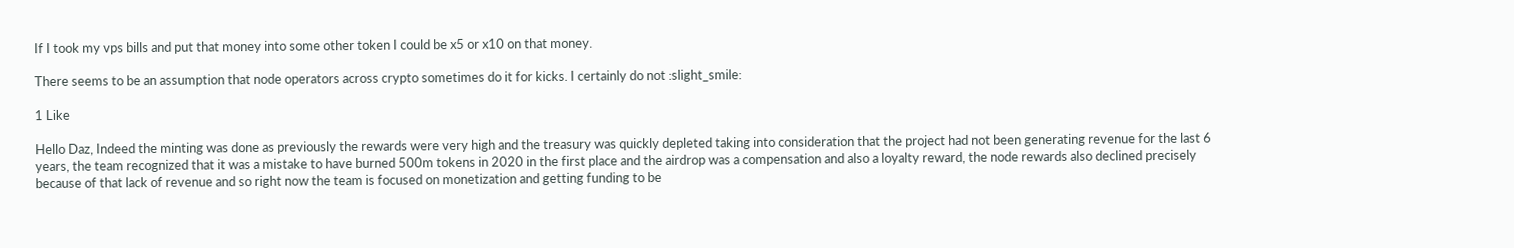If I took my vps bills and put that money into some other token I could be x5 or x10 on that money.

There seems to be an assumption that node operators across crypto sometimes do it for kicks. I certainly do not :slight_smile:

1 Like

Hello Daz, Indeed the minting was done as previously the rewards were very high and the treasury was quickly depleted taking into consideration that the project had not been generating revenue for the last 6 years, the team recognized that it was a mistake to have burned 500m tokens in 2020 in the first place and the airdrop was a compensation and also a loyalty reward, the node rewards also declined precisely because of that lack of revenue and so right now the team is focused on monetization and getting funding to be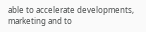able to accelerate developments, marketing and to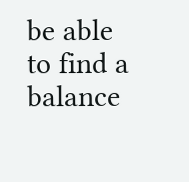be able to find a balance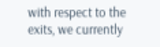with respect to the exits, we currently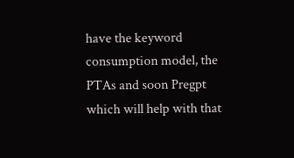have the keyword consumption model, the PTAs and soon Pregpt which will help with that